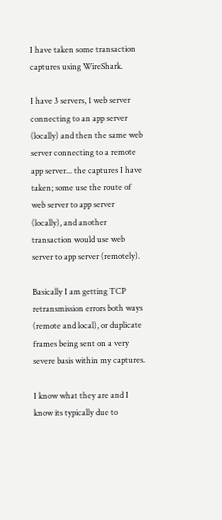I have taken some transaction captures using WireShark.

I have 3 servers, 1 web server connecting to an app server (locally) and then the same web server connecting to a remote app server... the captures I have taken; some use the route of web server to app server (locally), and another transaction would use web server to app server (remotely).

Basically I am getting TCP retransmission errors both ways (remote and local), or duplicate frames being sent on a very severe basis within my captures.

I know what they are and I know its typically due to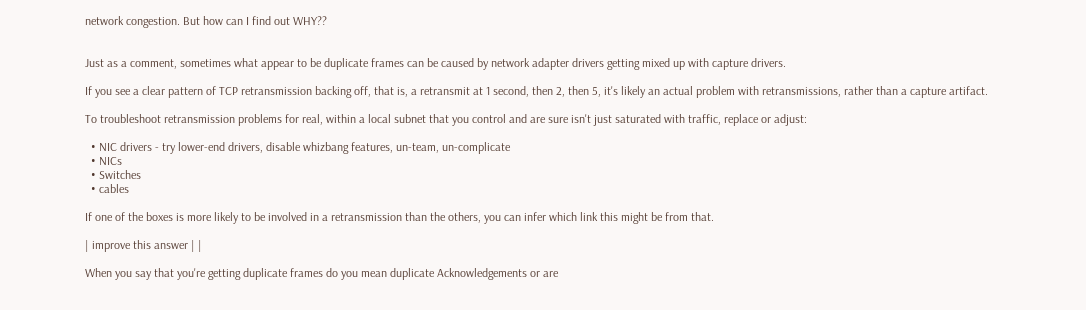network congestion. But how can I find out WHY??


Just as a comment, sometimes what appear to be duplicate frames can be caused by network adapter drivers getting mixed up with capture drivers.

If you see a clear pattern of TCP retransmission backing off, that is, a retransmit at 1 second, then 2, then 5, it's likely an actual problem with retransmissions, rather than a capture artifact.

To troubleshoot retransmission problems for real, within a local subnet that you control and are sure isn't just saturated with traffic, replace or adjust:

  • NIC drivers - try lower-end drivers, disable whizbang features, un-team, un-complicate
  • NICs
  • Switches
  • cables

If one of the boxes is more likely to be involved in a retransmission than the others, you can infer which link this might be from that.

| improve this answer | |

When you say that you're getting duplicate frames do you mean duplicate Acknowledgements or are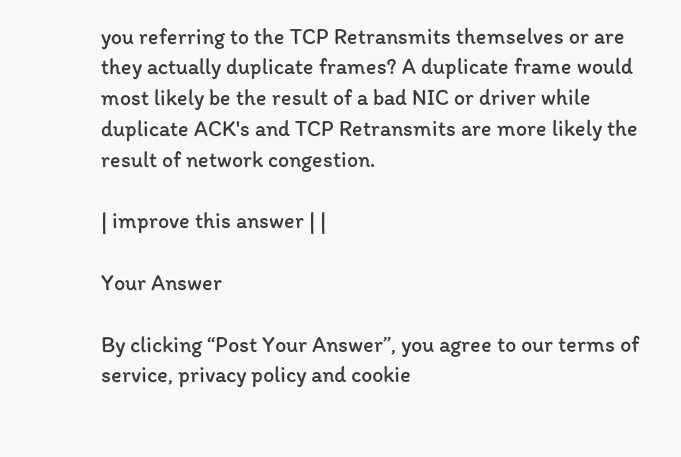you referring to the TCP Retransmits themselves or are they actually duplicate frames? A duplicate frame would most likely be the result of a bad NIC or driver while duplicate ACK's and TCP Retransmits are more likely the result of network congestion.

| improve this answer | |

Your Answer

By clicking “Post Your Answer”, you agree to our terms of service, privacy policy and cookie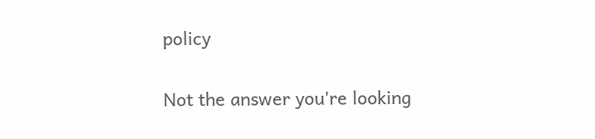policy

Not the answer you're looking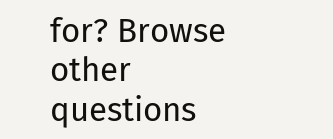for? Browse other questions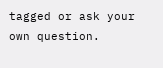tagged or ask your own question.